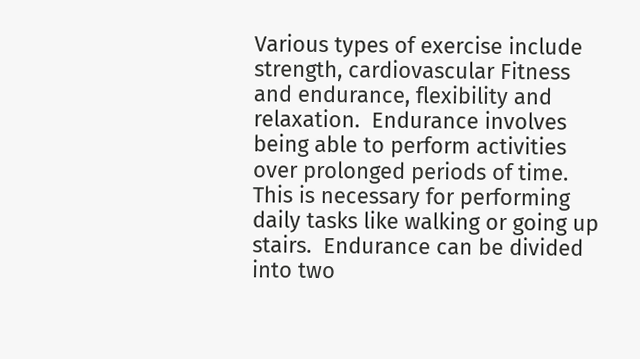Various types of exercise include strength, cardiovascular Fitness and endurance, flexibility and relaxation.  Endurance involves being able to perform activities over prolonged periods of time. This is necessary for performing daily tasks like walking or going up stairs.  Endurance can be divided into two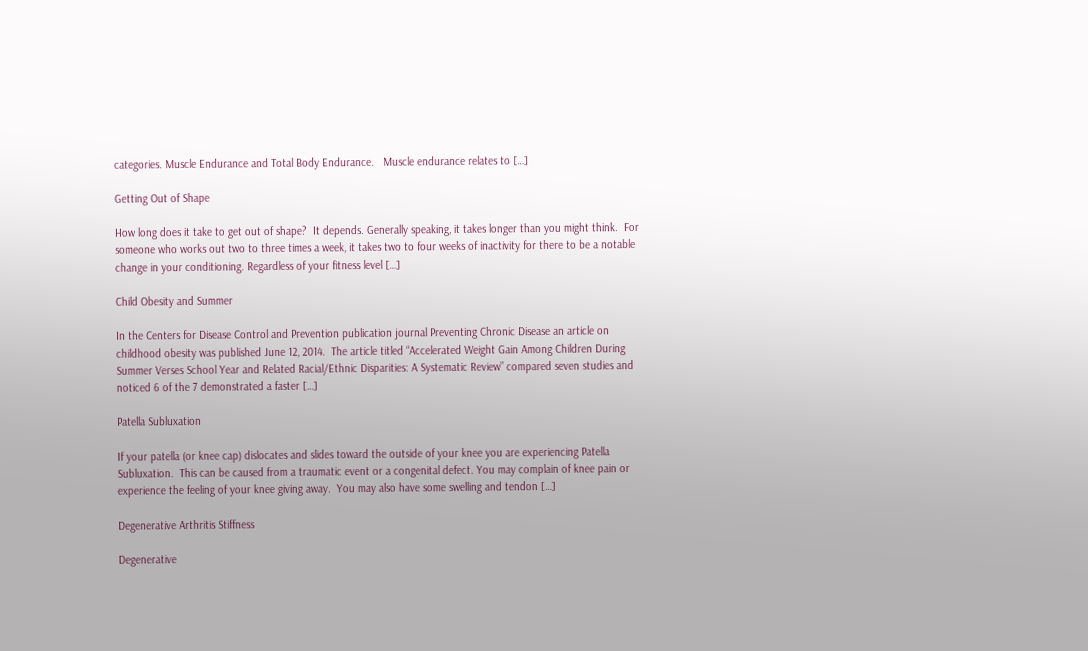categories. Muscle Endurance and Total Body Endurance.   Muscle endurance relates to […]

Getting Out of Shape

How long does it take to get out of shape?  It depends. Generally speaking, it takes longer than you might think.  For someone who works out two to three times a week, it takes two to four weeks of inactivity for there to be a notable change in your conditioning. Regardless of your fitness level […]

Child Obesity and Summer

In the Centers for Disease Control and Prevention publication journal Preventing Chronic Disease an article on childhood obesity was published June 12, 2014.  The article titled “Accelerated Weight Gain Among Children During Summer Verses School Year and Related Racial/Ethnic Disparities: A Systematic Review” compared seven studies and noticed 6 of the 7 demonstrated a faster […]

Patella Subluxation

If your patella (or knee cap) dislocates and slides toward the outside of your knee you are experiencing Patella Subluxation.  This can be caused from a traumatic event or a congenital defect. You may complain of knee pain or experience the feeling of your knee giving away.  You may also have some swelling and tendon […]

Degenerative Arthritis Stiffness

Degenerative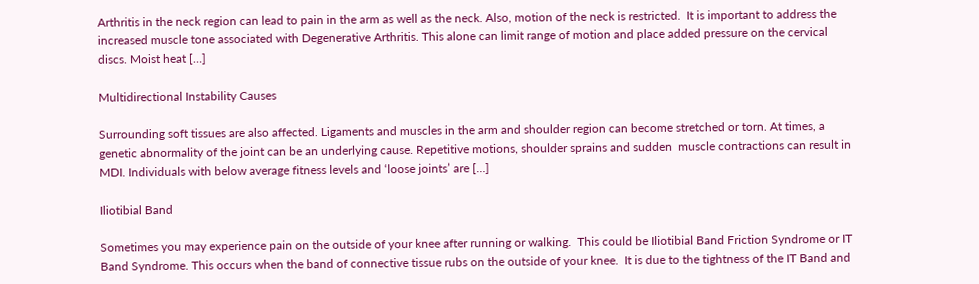Arthritis in the neck region can lead to pain in the arm as well as the neck. Also, motion of the neck is restricted.  It is important to address the increased muscle tone associated with Degenerative Arthritis. This alone can limit range of motion and place added pressure on the cervical discs. Moist heat […]

Multidirectional Instability Causes

Surrounding soft tissues are also affected. Ligaments and muscles in the arm and shoulder region can become stretched or torn. At times, a genetic abnormality of the joint can be an underlying cause. Repetitive motions, shoulder sprains and sudden  muscle contractions can result in MDI. Individuals with below average fitness levels and ‘loose joints’ are […]

Iliotibial Band

Sometimes you may experience pain on the outside of your knee after running or walking.  This could be Iliotibial Band Friction Syndrome or IT Band Syndrome. This occurs when the band of connective tissue rubs on the outside of your knee.  It is due to the tightness of the IT Band and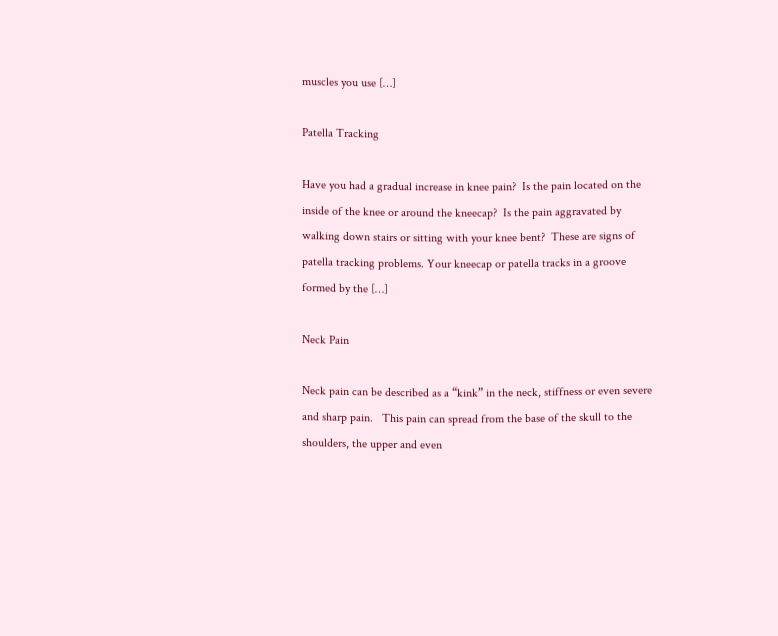muscles you use […]

Patella Tracking

Have you had a gradual increase in knee pain?  Is the pain located on the inside of the knee or around the kneecap?  Is the pain aggravated by walking down stairs or sitting with your knee bent?  These are signs of patella tracking problems. Your kneecap or patella tracks in a groove formed by the […]

Neck Pain

Neck pain can be described as a “kink” in the neck, stiffness or even severe and sharp pain.   This pain can spread from the base of the skull to the shoulders, the upper and even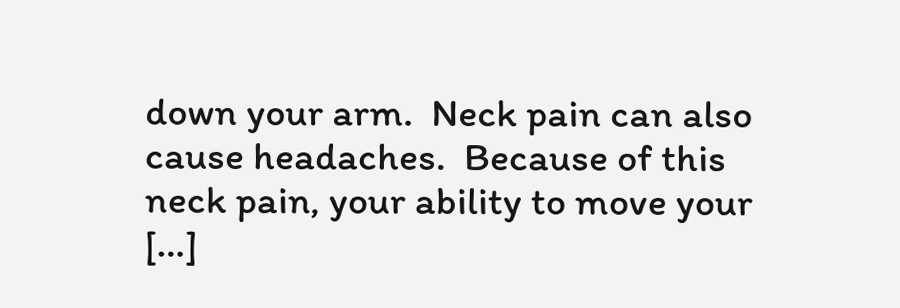down your arm.  Neck pain can also cause headaches.  Because of this neck pain, your ability to move your […]